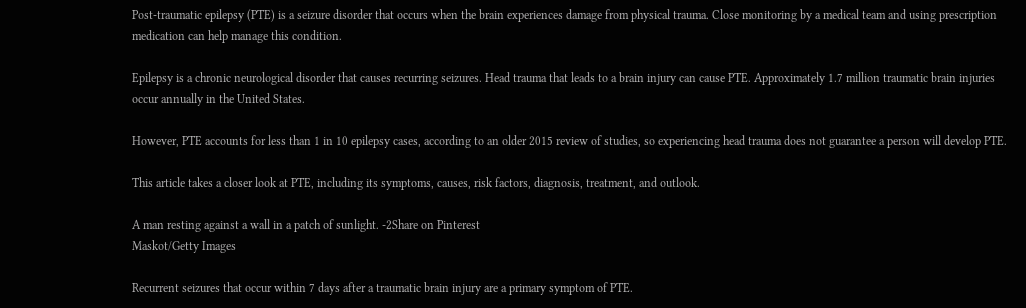Post-traumatic epilepsy (PTE) is a seizure disorder that occurs when the brain experiences damage from physical trauma. Close monitoring by a medical team and using prescription medication can help manage this condition.

Epilepsy is a chronic neurological disorder that causes recurring seizures. Head trauma that leads to a brain injury can cause PTE. Approximately 1.7 million traumatic brain injuries occur annually in the United States.

However, PTE accounts for less than 1 in 10 epilepsy cases, according to an older 2015 review of studies, so experiencing head trauma does not guarantee a person will develop PTE.

This article takes a closer look at PTE, including its symptoms, causes, risk factors, diagnosis, treatment, and outlook.

A man resting against a wall in a patch of sunlight. -2Share on Pinterest
Maskot/Getty Images

Recurrent seizures that occur within 7 days after a traumatic brain injury are a primary symptom of PTE.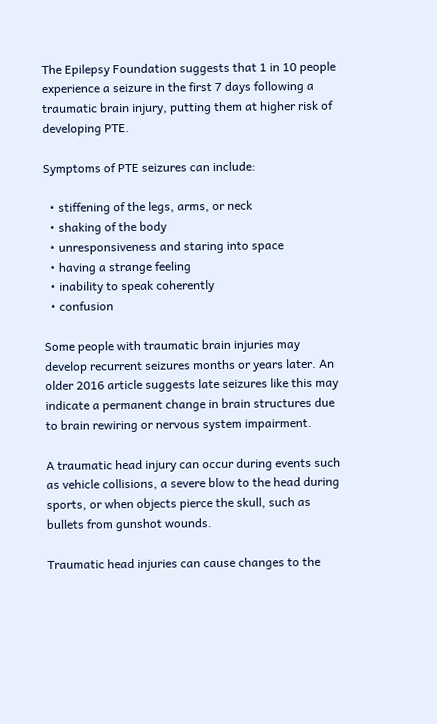The Epilepsy Foundation suggests that 1 in 10 people experience a seizure in the first 7 days following a traumatic brain injury, putting them at higher risk of developing PTE.

Symptoms of PTE seizures can include:

  • stiffening of the legs, arms, or neck
  • shaking of the body
  • unresponsiveness and staring into space
  • having a strange feeling
  • inability to speak coherently
  • confusion

Some people with traumatic brain injuries may develop recurrent seizures months or years later. An older 2016 article suggests late seizures like this may indicate a permanent change in brain structures due to brain rewiring or nervous system impairment.

A traumatic head injury can occur during events such as vehicle collisions, a severe blow to the head during sports, or when objects pierce the skull, such as bullets from gunshot wounds.

Traumatic head injuries can cause changes to the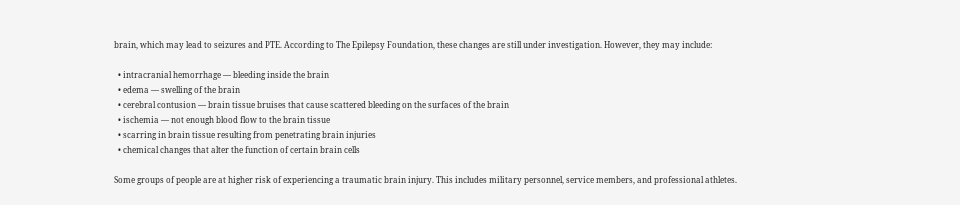brain, which may lead to seizures and PTE. According to The Epilepsy Foundation, these changes are still under investigation. However, they may include:

  • intracranial hemorrhage — bleeding inside the brain
  • edema — swelling of the brain
  • cerebral contusion — brain tissue bruises that cause scattered bleeding on the surfaces of the brain
  • ischemia — not enough blood flow to the brain tissue
  • scarring in brain tissue resulting from penetrating brain injuries
  • chemical changes that alter the function of certain brain cells

Some groups of people are at higher risk of experiencing a traumatic brain injury. This includes military personnel, service members, and professional athletes.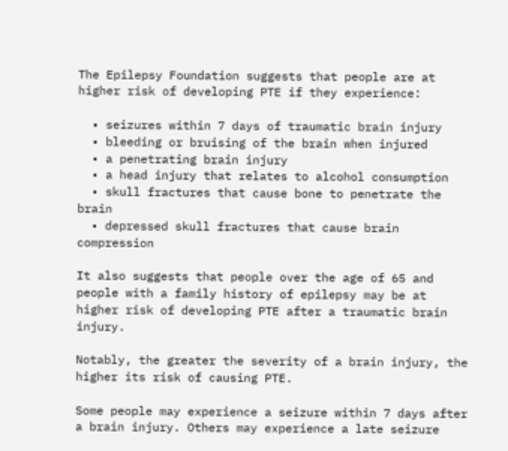The Epilepsy Foundation suggests that people are at higher risk of developing PTE if they experience:

  • seizures within 7 days of traumatic brain injury
  • bleeding or bruising of the brain when injured
  • a penetrating brain injury
  • a head injury that relates to alcohol consumption
  • skull fractures that cause bone to penetrate the brain
  • depressed skull fractures that cause brain compression

It also suggests that people over the age of 65 and people with a family history of epilepsy may be at higher risk of developing PTE after a traumatic brain injury.

Notably, the greater the severity of a brain injury, the higher its risk of causing PTE.

Some people may experience a seizure within 7 days after a brain injury. Others may experience a late seizure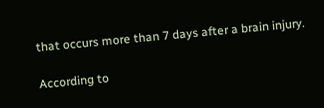that occurs more than 7 days after a brain injury.

According to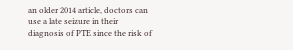an older 2014 article, doctors can use a late seizure in their diagnosis of PTE since the risk of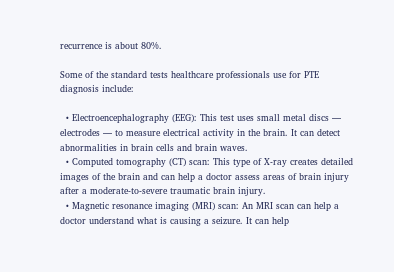recurrence is about 80%.

Some of the standard tests healthcare professionals use for PTE diagnosis include:

  • Electroencephalography (EEG): This test uses small metal discs — electrodes — to measure electrical activity in the brain. It can detect abnormalities in brain cells and brain waves.
  • Computed tomography (CT) scan: This type of X-ray creates detailed images of the brain and can help a doctor assess areas of brain injury after a moderate-to-severe traumatic brain injury.
  • Magnetic resonance imaging (MRI) scan: An MRI scan can help a doctor understand what is causing a seizure. It can help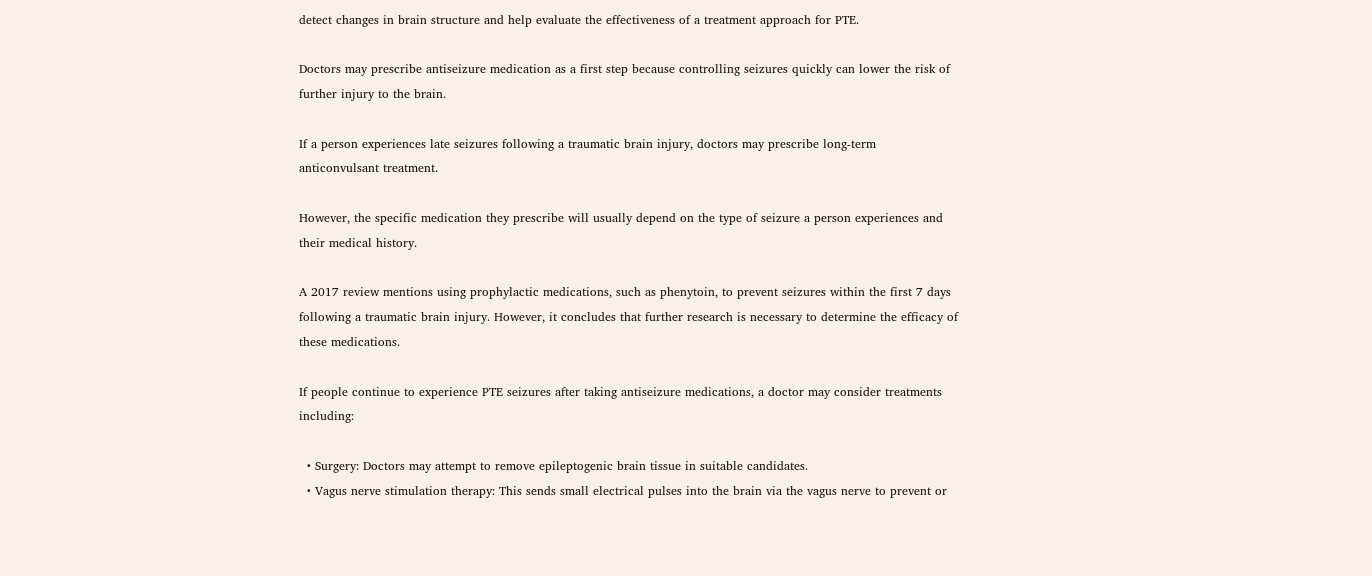detect changes in brain structure and help evaluate the effectiveness of a treatment approach for PTE.

Doctors may prescribe antiseizure medication as a first step because controlling seizures quickly can lower the risk of further injury to the brain.

If a person experiences late seizures following a traumatic brain injury, doctors may prescribe long-term anticonvulsant treatment.

However, the specific medication they prescribe will usually depend on the type of seizure a person experiences and their medical history.

A 2017 review mentions using prophylactic medications, such as phenytoin, to prevent seizures within the first 7 days following a traumatic brain injury. However, it concludes that further research is necessary to determine the efficacy of these medications.

If people continue to experience PTE seizures after taking antiseizure medications, a doctor may consider treatments including:

  • Surgery: Doctors may attempt to remove epileptogenic brain tissue in suitable candidates.
  • Vagus nerve stimulation therapy: This sends small electrical pulses into the brain via the vagus nerve to prevent or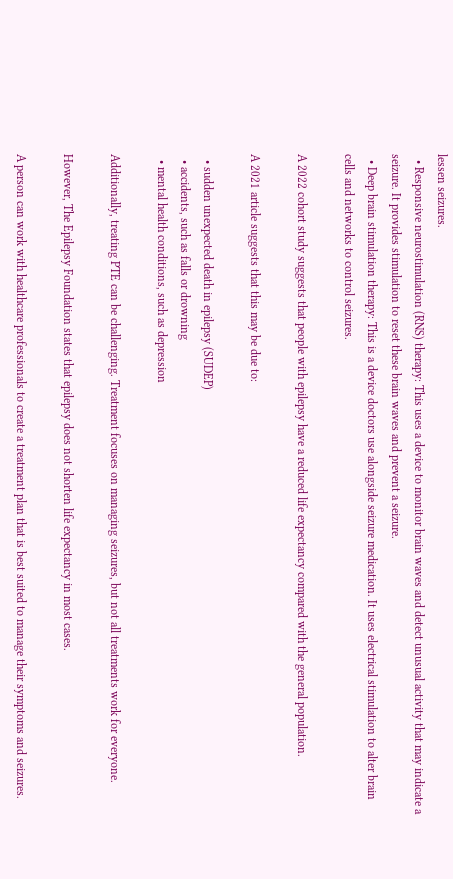lessen seizures.
  • Responsive neurostimulation (RNS) therapy: This uses a device to monitor brain waves and detect unusual activity that may indicate a seizure. It provides stimulation to reset these brain waves and prevent a seizure.
  • Deep brain stimulation therapy: This is a device doctors use alongside seizure medication. It uses electrical stimulation to alter brain cells and networks to control seizures.

A 2022 cohort study suggests that people with epilepsy have a reduced life expectancy compared with the general population.

A 2021 article suggests that this may be due to:

  • sudden unexpected death in epilepsy (SUDEP)
  • accidents, such as falls or drowning
  • mental health conditions, such as depression

Additionally, treating PTE can be challenging. Treatment focuses on managing seizures, but not all treatments work for everyone.

However, The Epilepsy Foundation states that epilepsy does not shorten life expectancy in most cases.

A person can work with healthcare professionals to create a treatment plan that is best suited to manage their symptoms and seizures.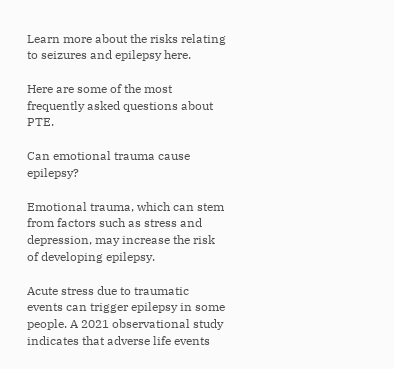Learn more about the risks relating to seizures and epilepsy here.

Here are some of the most frequently asked questions about PTE.

Can emotional trauma cause epilepsy?

Emotional trauma, which can stem from factors such as stress and depression, may increase the risk of developing epilepsy.

Acute stress due to traumatic events can trigger epilepsy in some people. A 2021 observational study indicates that adverse life events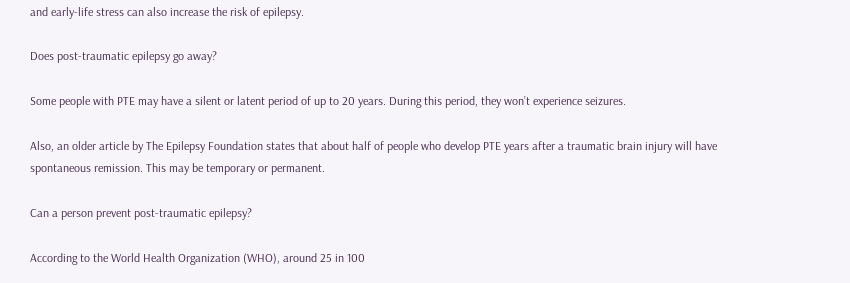and early-life stress can also increase the risk of epilepsy.

Does post-traumatic epilepsy go away?

Some people with PTE may have a silent or latent period of up to 20 years. During this period, they won’t experience seizures.

Also, an older article by The Epilepsy Foundation states that about half of people who develop PTE years after a traumatic brain injury will have spontaneous remission. This may be temporary or permanent.

Can a person prevent post-traumatic epilepsy?

According to the World Health Organization (WHO), around 25 in 100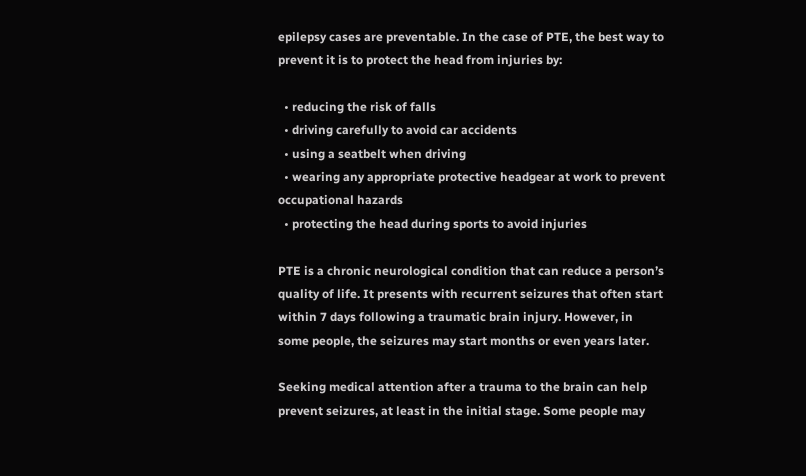epilepsy cases are preventable. In the case of PTE, the best way to prevent it is to protect the head from injuries by:

  • reducing the risk of falls
  • driving carefully to avoid car accidents
  • using a seatbelt when driving
  • wearing any appropriate protective headgear at work to prevent occupational hazards
  • protecting the head during sports to avoid injuries

PTE is a chronic neurological condition that can reduce a person’s quality of life. It presents with recurrent seizures that often start within 7 days following a traumatic brain injury. However, in some people, the seizures may start months or even years later.

Seeking medical attention after a trauma to the brain can help prevent seizures, at least in the initial stage. Some people may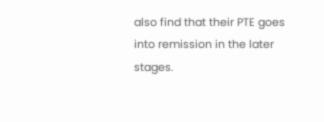also find that their PTE goes into remission in the later stages.